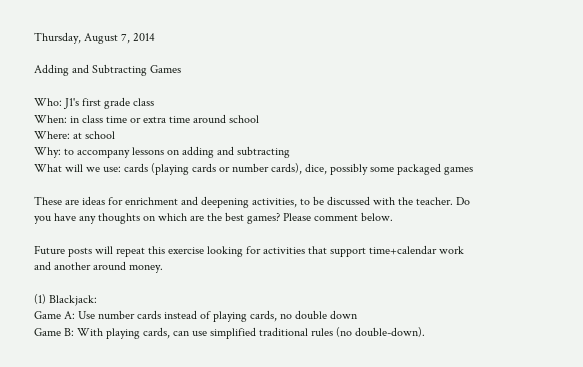Thursday, August 7, 2014

Adding and Subtracting Games

Who: J1's first grade class
When: in class time or extra time around school
Where: at school
Why: to accompany lessons on adding and subtracting
What will we use: cards (playing cards or number cards), dice, possibly some packaged games

These are ideas for enrichment and deepening activities, to be discussed with the teacher. Do you have any thoughts on which are the best games? Please comment below.

Future posts will repeat this exercise looking for activities that support time+calendar work and another around money.

(1) Blackjack:
Game A: Use number cards instead of playing cards, no double down
Game B: With playing cards, can use simplified traditional rules (no double-down).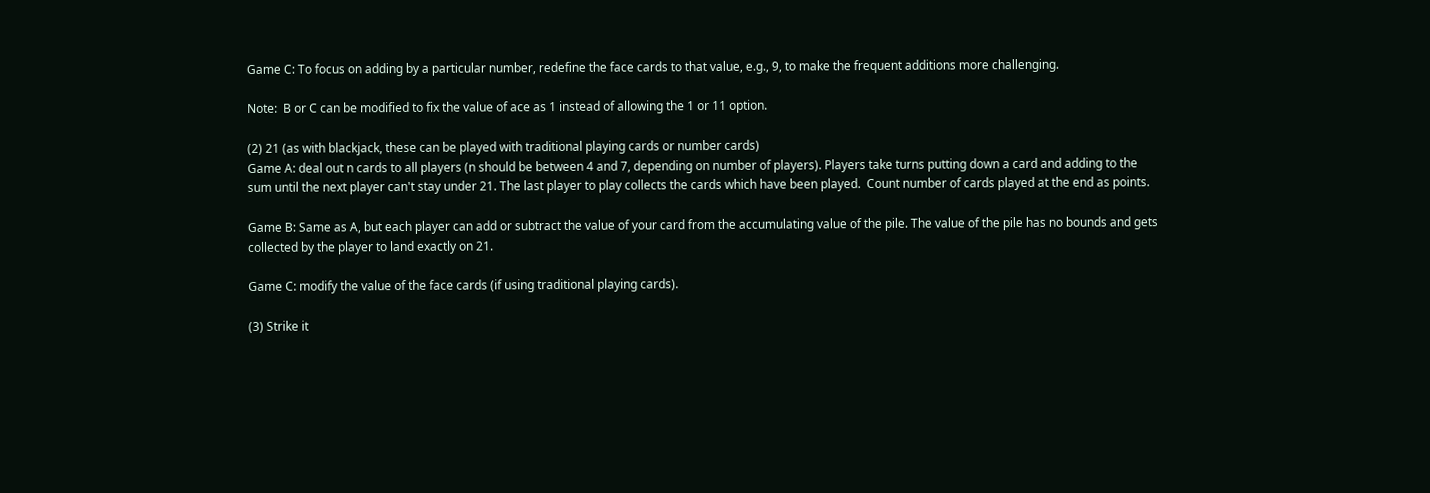Game C: To focus on adding by a particular number, redefine the face cards to that value, e.g., 9, to make the frequent additions more challenging.

Note:  B or C can be modified to fix the value of ace as 1 instead of allowing the 1 or 11 option.

(2) 21 (as with blackjack, these can be played with traditional playing cards or number cards)
Game A: deal out n cards to all players (n should be between 4 and 7, depending on number of players). Players take turns putting down a card and adding to the sum until the next player can't stay under 21. The last player to play collects the cards which have been played.  Count number of cards played at the end as points.

Game B: Same as A, but each player can add or subtract the value of your card from the accumulating value of the pile. The value of the pile has no bounds and gets collected by the player to land exactly on 21.

Game C: modify the value of the face cards (if using traditional playing cards).

(3) Strike it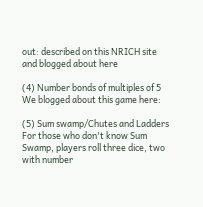out: described on this NRICH site and blogged about here

(4) Number bonds of multiples of 5
We blogged about this game here:

(5) Sum swamp/Chutes and Ladders
For those who don't know Sum Swamp, players roll three dice, two with number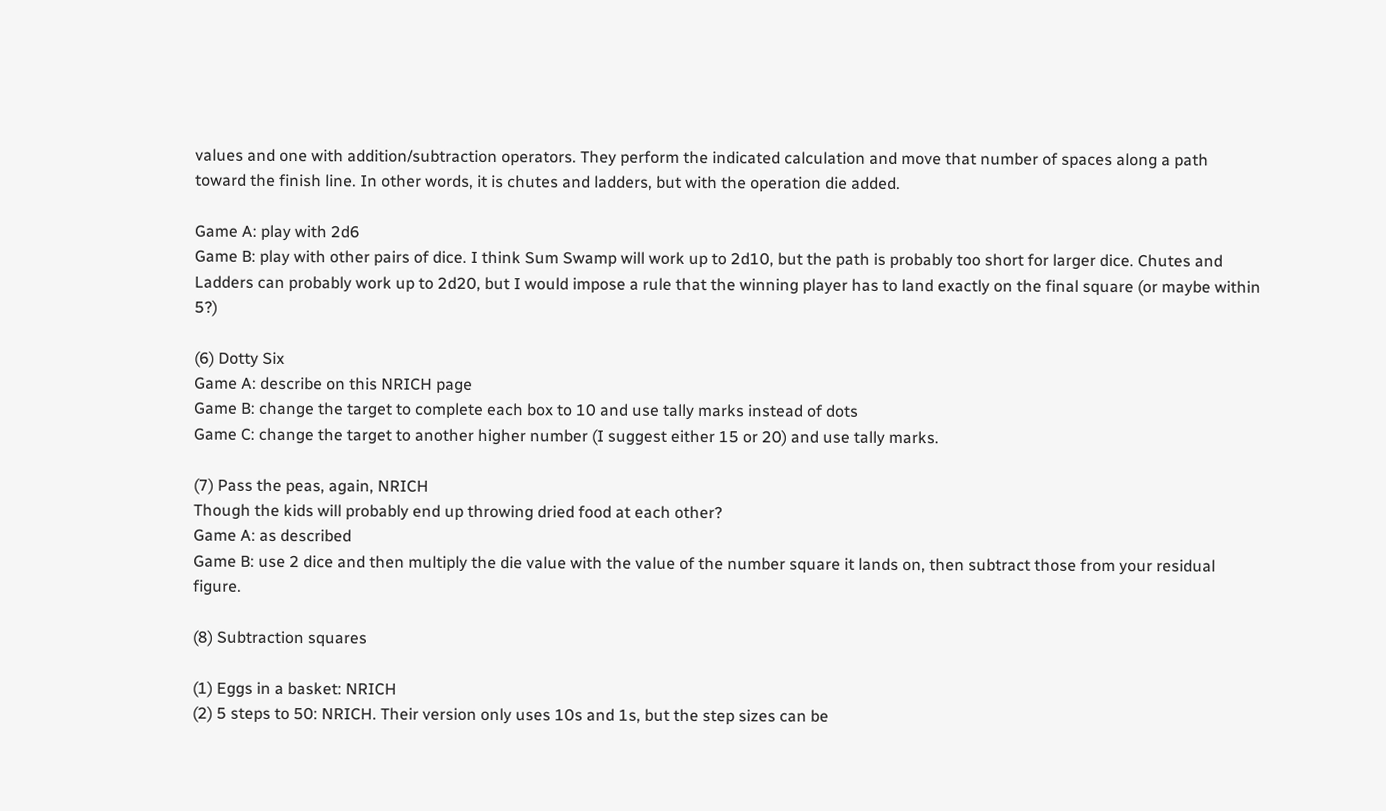values and one with addition/subtraction operators. They perform the indicated calculation and move that number of spaces along a path toward the finish line. In other words, it is chutes and ladders, but with the operation die added.

Game A: play with 2d6
Game B: play with other pairs of dice. I think Sum Swamp will work up to 2d10, but the path is probably too short for larger dice. Chutes and Ladders can probably work up to 2d20, but I would impose a rule that the winning player has to land exactly on the final square (or maybe within 5?)

(6) Dotty Six
Game A: describe on this NRICH page
Game B: change the target to complete each box to 10 and use tally marks instead of dots
Game C: change the target to another higher number (I suggest either 15 or 20) and use tally marks.

(7) Pass the peas, again, NRICH
Though the kids will probably end up throwing dried food at each other?
Game A: as described
Game B: use 2 dice and then multiply the die value with the value of the number square it lands on, then subtract those from your residual figure.

(8) Subtraction squares

(1) Eggs in a basket: NRICH
(2) 5 steps to 50: NRICH. Their version only uses 10s and 1s, but the step sizes can be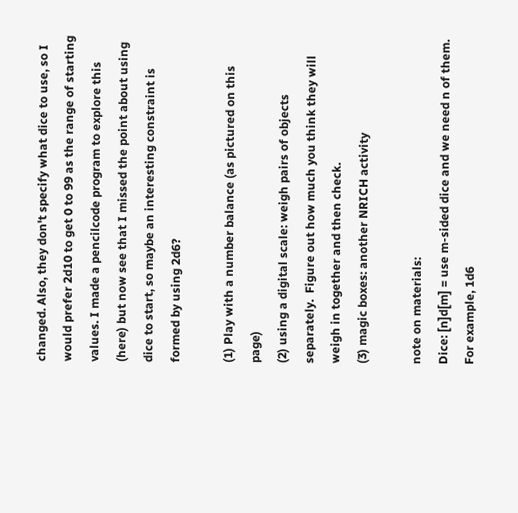changed. Also, they don't specify what dice to use, so I would prefer 2d10 to get 0 to 99 as the range of starting values. I made a pencilcode program to explore this (here) but now see that I missed the point about using dice to start, so maybe an interesting constraint is formed by using 2d6?

(1) Play with a number balance (as pictured on this page)
(2) using a digital scale: weigh pairs of objects separately.  Figure out how much you think they will weigh in together and then check.
(3) magic boxes: another NRICH activity

note on materials:
Dice: [n]d[m] = use m-sided dice and we need n of them. For example, 1d6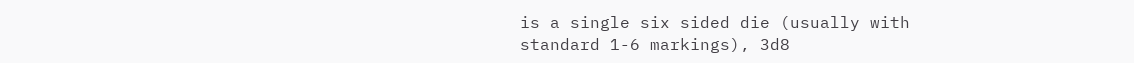is a single six sided die (usually with standard 1-6 markings), 3d8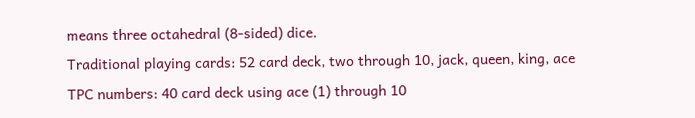means three octahedral (8-sided) dice.
Traditional playing cards: 52 card deck, two through 10, jack, queen, king, ace
TPC numbers: 40 card deck using ace (1) through 10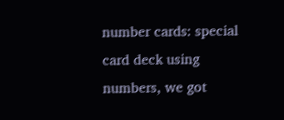number cards: special card deck using numbers, we got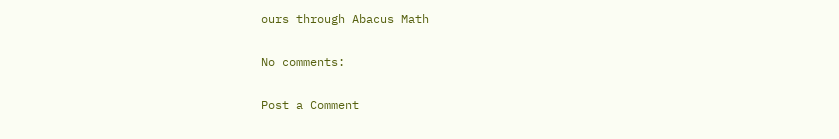ours through Abacus Math

No comments:

Post a Comment